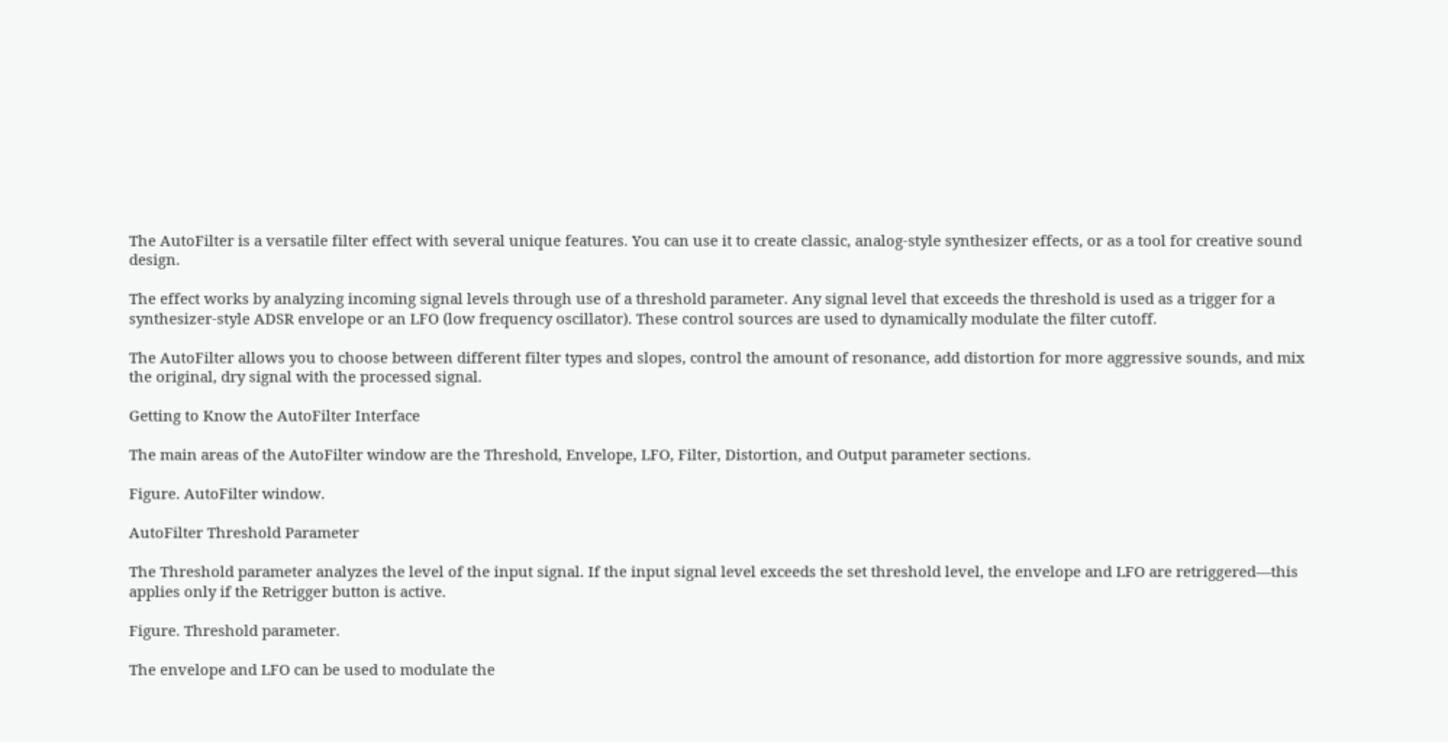The AutoFilter is a versatile filter effect with several unique features. You can use it to create classic, analog-style synthesizer effects, or as a tool for creative sound design.

The effect works by analyzing incoming signal levels through use of a threshold parameter. Any signal level that exceeds the threshold is used as a trigger for a synthesizer-style ADSR envelope or an LFO (low frequency oscillator). These control sources are used to dynamically modulate the filter cutoff.

The AutoFilter allows you to choose between different filter types and slopes, control the amount of resonance, add distortion for more aggressive sounds, and mix the original, dry signal with the processed signal.

Getting to Know the AutoFilter Interface

The main areas of the AutoFilter window are the Threshold, Envelope, LFO, Filter, Distortion, and Output parameter sections.

Figure. AutoFilter window.

AutoFilter Threshold Parameter

The Threshold parameter analyzes the level of the input signal. If the input signal level exceeds the set threshold level, the envelope and LFO are retriggered—this applies only if the Retrigger button is active.

Figure. Threshold parameter.

The envelope and LFO can be used to modulate the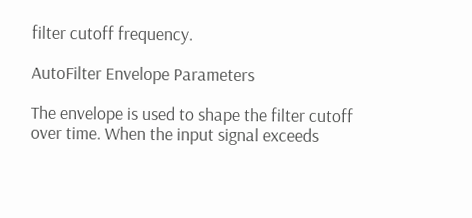filter cutoff frequency.

AutoFilter Envelope Parameters

The envelope is used to shape the filter cutoff over time. When the input signal exceeds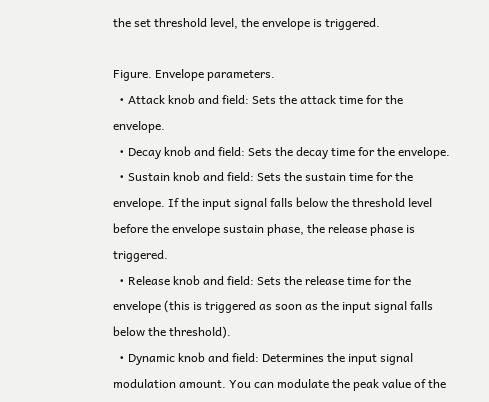the set threshold level, the envelope is triggered.

Figure. Envelope parameters.
  • Attack knob and field: Sets the attack time for the envelope.
  • Decay knob and field: Sets the decay time for the envelope.
  • Sustain knob and field: Sets the sustain time for the envelope. If the input signal falls below the threshold level before the envelope sustain phase, the release phase is triggered.
  • Release knob and field: Sets the release time for the envelope (this is triggered as soon as the input signal falls below the threshold).
  • Dynamic knob and field: Determines the input signal modulation amount. You can modulate the peak value of the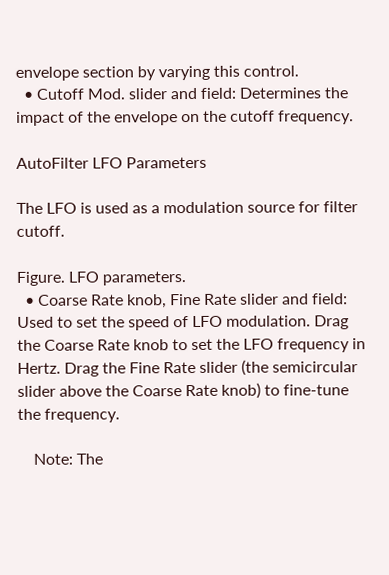envelope section by varying this control.
  • Cutoff Mod. slider and field: Determines the impact of the envelope on the cutoff frequency.

AutoFilter LFO Parameters

The LFO is used as a modulation source for filter cutoff.

Figure. LFO parameters.
  • Coarse Rate knob, Fine Rate slider and field: Used to set the speed of LFO modulation. Drag the Coarse Rate knob to set the LFO frequency in Hertz. Drag the Fine Rate slider (the semicircular slider above the Coarse Rate knob) to fine-tune the frequency.

    Note: The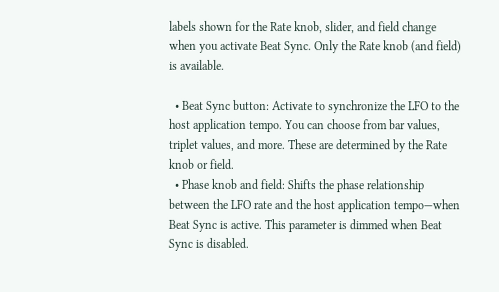labels shown for the Rate knob, slider, and field change when you activate Beat Sync. Only the Rate knob (and field) is available.

  • Beat Sync button: Activate to synchronize the LFO to the host application tempo. You can choose from bar values, triplet values, and more. These are determined by the Rate knob or field.
  • Phase knob and field: Shifts the phase relationship between the LFO rate and the host application tempo—when Beat Sync is active. This parameter is dimmed when Beat Sync is disabled.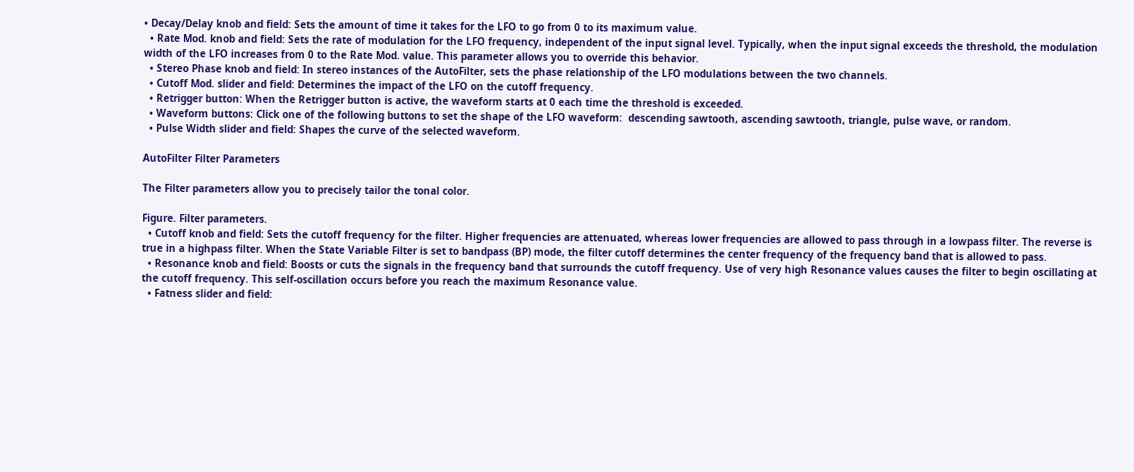• Decay/Delay knob and field: Sets the amount of time it takes for the LFO to go from 0 to its maximum value.
  • Rate Mod. knob and field: Sets the rate of modulation for the LFO frequency, independent of the input signal level. Typically, when the input signal exceeds the threshold, the modulation width of the LFO increases from 0 to the Rate Mod. value. This parameter allows you to override this behavior.
  • Stereo Phase knob and field: In stereo instances of the AutoFilter, sets the phase relationship of the LFO modulations between the two channels.
  • Cutoff Mod. slider and field: Determines the impact of the LFO on the cutoff frequency.
  • Retrigger button: When the Retrigger button is active, the waveform starts at 0 each time the threshold is exceeded.
  • Waveform buttons: Click one of the following buttons to set the shape of the LFO waveform:  descending sawtooth, ascending sawtooth, triangle, pulse wave, or random.
  • Pulse Width slider and field: Shapes the curve of the selected waveform.

AutoFilter Filter Parameters

The Filter parameters allow you to precisely tailor the tonal color.

Figure. Filter parameters.
  • Cutoff knob and field: Sets the cutoff frequency for the filter. Higher frequencies are attenuated, whereas lower frequencies are allowed to pass through in a lowpass filter. The reverse is true in a highpass filter. When the State Variable Filter is set to bandpass (BP) mode, the filter cutoff determines the center frequency of the frequency band that is allowed to pass.
  • Resonance knob and field: Boosts or cuts the signals in the frequency band that surrounds the cutoff frequency. Use of very high Resonance values causes the filter to begin oscillating at the cutoff frequency. This self-oscillation occurs before you reach the maximum Resonance value.
  • Fatness slider and field: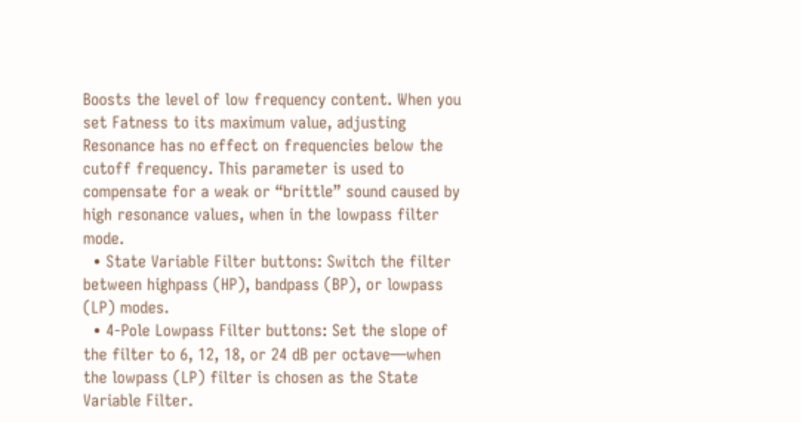Boosts the level of low frequency content. When you set Fatness to its maximum value, adjusting Resonance has no effect on frequencies below the cutoff frequency. This parameter is used to compensate for a weak or “brittle” sound caused by high resonance values, when in the lowpass filter mode.
  • State Variable Filter buttons: Switch the filter between highpass (HP), bandpass (BP), or lowpass (LP) modes.
  • 4-Pole Lowpass Filter buttons: Set the slope of the filter to 6, 12, 18, or 24 dB per octave—when the lowpass (LP) filter is chosen as the State Variable Filter.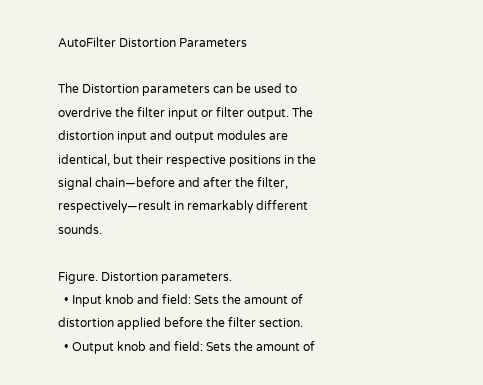AutoFilter Distortion Parameters

The Distortion parameters can be used to overdrive the filter input or filter output. The distortion input and output modules are identical, but their respective positions in the signal chain—before and after the filter, respectively—result in remarkably different sounds.

Figure. Distortion parameters.
  • Input knob and field: Sets the amount of distortion applied before the filter section.
  • Output knob and field: Sets the amount of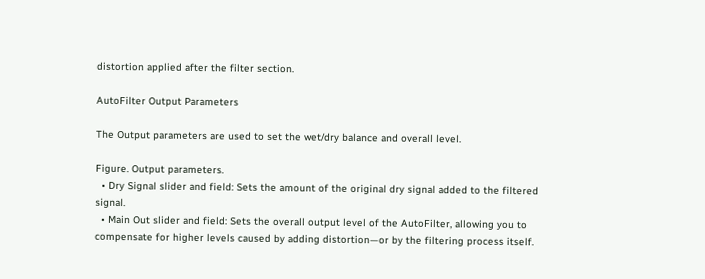distortion applied after the filter section.

AutoFilter Output Parameters

The Output parameters are used to set the wet/dry balance and overall level.

Figure. Output parameters.
  • Dry Signal slider and field: Sets the amount of the original dry signal added to the filtered signal.
  • Main Out slider and field: Sets the overall output level of the AutoFilter, allowing you to compensate for higher levels caused by adding distortion—or by the filtering process itself.